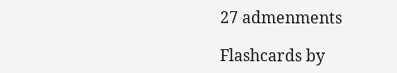27 admenments

Flashcards by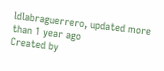ldlabraguerrero, updated more than 1 year ago
Created by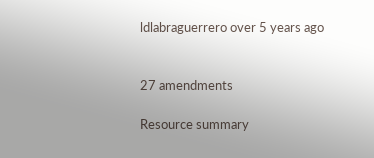ldlabraguerrero over 5 years ago


27 amendments

Resource summary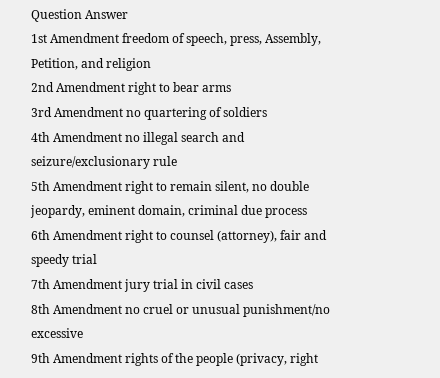Question Answer
1st Amendment freedom of speech, press, Assembly, Petition, and religion
2nd Amendment right to bear arms
3rd Amendment no quartering of soldiers
4th Amendment no illegal search and seizure/exclusionary rule
5th Amendment right to remain silent, no double jeopardy, eminent domain, criminal due process
6th Amendment right to counsel (attorney), fair and speedy trial
7th Amendment jury trial in civil cases
8th Amendment no cruel or unusual punishment/no excessive
9th Amendment rights of the people (privacy, right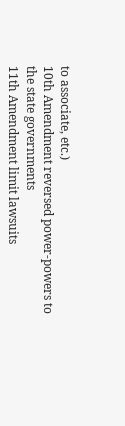to associate, etc.)
10th Amendment reversed power-powers to the state governments
11th Amendment limit lawsuits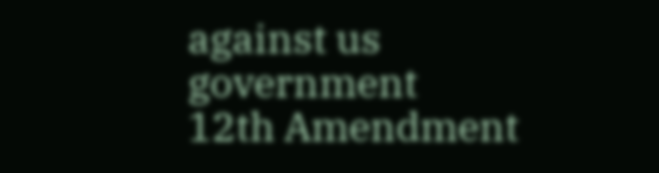against us government
12th Amendment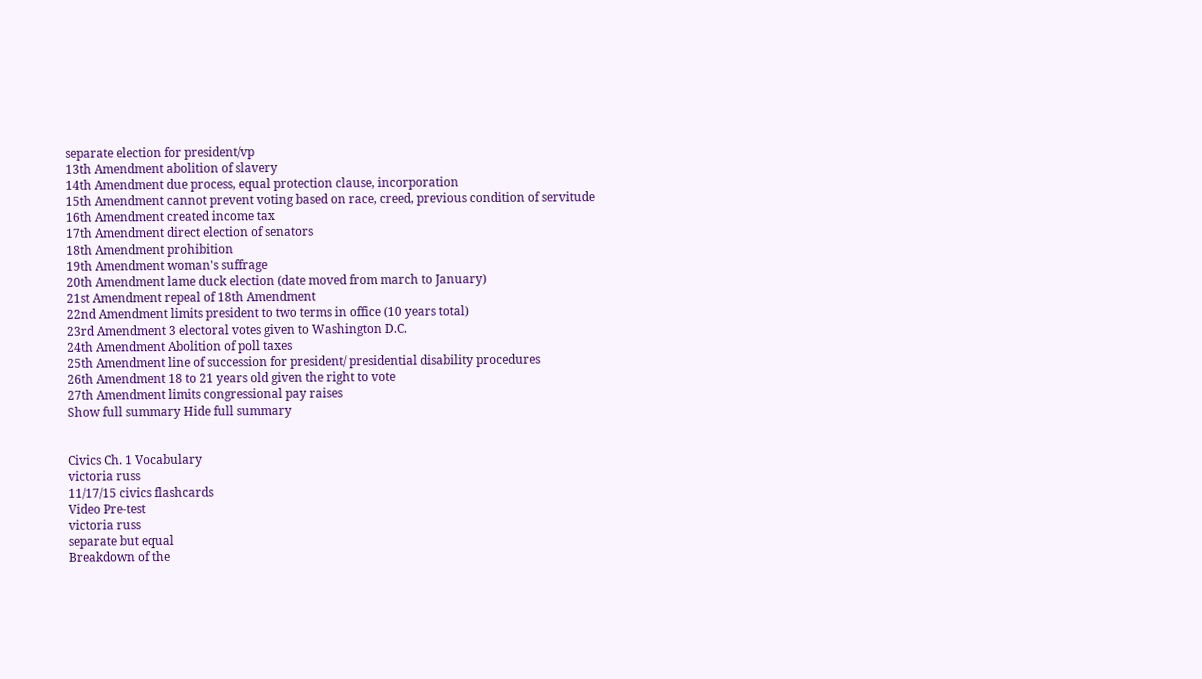separate election for president/vp
13th Amendment abolition of slavery
14th Amendment due process, equal protection clause, incorporation
15th Amendment cannot prevent voting based on race, creed, previous condition of servitude
16th Amendment created income tax
17th Amendment direct election of senators
18th Amendment prohibition
19th Amendment woman's suffrage
20th Amendment lame duck election (date moved from march to January)
21st Amendment repeal of 18th Amendment
22nd Amendment limits president to two terms in office (10 years total)
23rd Amendment 3 electoral votes given to Washington D.C.
24th Amendment Abolition of poll taxes
25th Amendment line of succession for president/ presidential disability procedures
26th Amendment 18 to 21 years old given the right to vote
27th Amendment limits congressional pay raises
Show full summary Hide full summary


Civics Ch. 1 Vocabulary
victoria russ
11/17/15 civics flashcards
Video Pre-test
victoria russ
separate but equal
Breakdown of the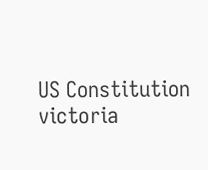US Constitution
victoria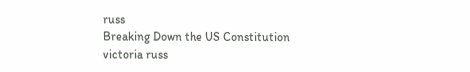russ
Breaking Down the US Constitution
victoria russ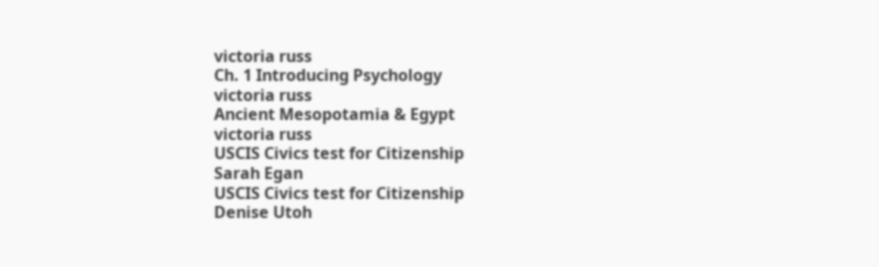victoria russ
Ch. 1 Introducing Psychology
victoria russ
Ancient Mesopotamia & Egypt
victoria russ
USCIS Civics test for Citizenship
Sarah Egan
USCIS Civics test for Citizenship
Denise Utoh